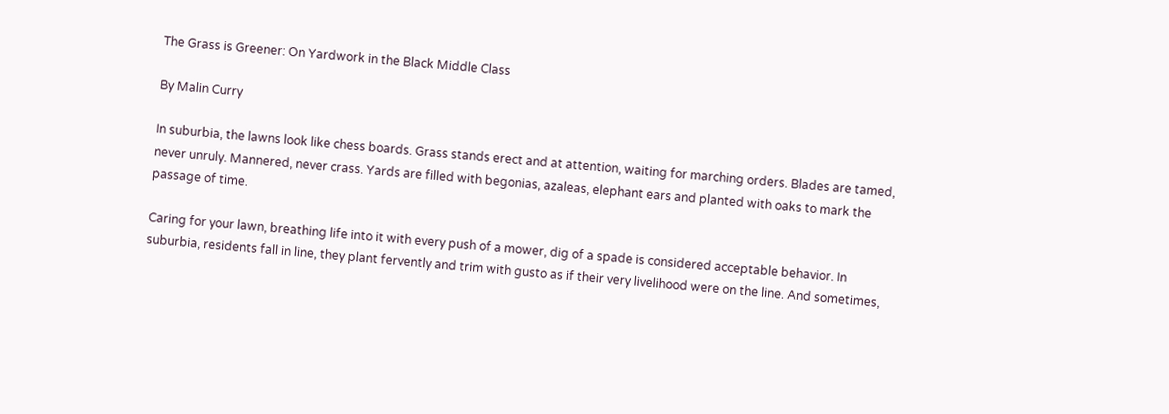The Grass is Greener: On Yardwork in the Black Middle Class

By Malin Curry

In suburbia, the lawns look like chess boards. Grass stands erect and at attention, waiting for marching orders. Blades are tamed, never unruly. Mannered, never crass. Yards are filled with begonias, azaleas, elephant ears and planted with oaks to mark the passage of time.

Caring for your lawn, breathing life into it with every push of a mower, dig of a spade is considered acceptable behavior. In suburbia, residents fall in line, they plant fervently and trim with gusto as if their very livelihood were on the line. And sometimes,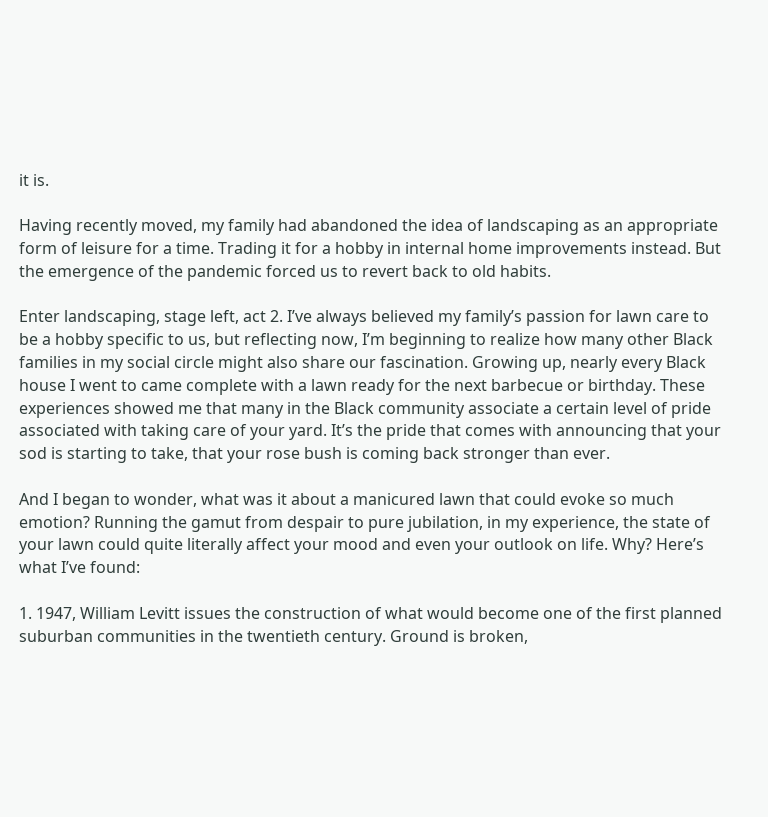it is.

Having recently moved, my family had abandoned the idea of landscaping as an appropriate form of leisure for a time. Trading it for a hobby in internal home improvements instead. But the emergence of the pandemic forced us to revert back to old habits.

Enter landscaping, stage left, act 2. I’ve always believed my family’s passion for lawn care to be a hobby specific to us, but reflecting now, I’m beginning to realize how many other Black families in my social circle might also share our fascination. Growing up, nearly every Black house I went to came complete with a lawn ready for the next barbecue or birthday. These experiences showed me that many in the Black community associate a certain level of pride associated with taking care of your yard. It’s the pride that comes with announcing that your sod is starting to take, that your rose bush is coming back stronger than ever.

And I began to wonder, what was it about a manicured lawn that could evoke so much emotion? Running the gamut from despair to pure jubilation, in my experience, the state of your lawn could quite literally affect your mood and even your outlook on life. Why? Here’s what I’ve found:

1. 1947, William Levitt issues the construction of what would become one of the first planned suburban communities in the twentieth century. Ground is broken,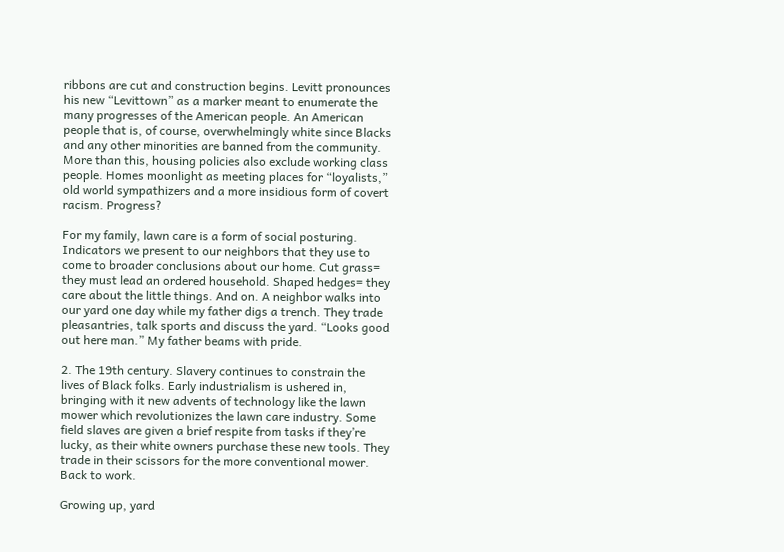ribbons are cut and construction begins. Levitt pronounces his new “Levittown” as a marker meant to enumerate the many progresses of the American people. An American people that is, of course, overwhelmingly white since Blacks and any other minorities are banned from the community. More than this, housing policies also exclude working class people. Homes moonlight as meeting places for “loyalists,” old world sympathizers and a more insidious form of covert racism. Progress?

For my family, lawn care is a form of social posturing. Indicators we present to our neighbors that they use to come to broader conclusions about our home. Cut grass= they must lead an ordered household. Shaped hedges= they care about the little things. And on. A neighbor walks into our yard one day while my father digs a trench. They trade pleasantries, talk sports and discuss the yard. “Looks good out here man.” My father beams with pride.

2. The 19th century. Slavery continues to constrain the lives of Black folks. Early industrialism is ushered in, bringing with it new advents of technology like the lawn mower which revolutionizes the lawn care industry. Some field slaves are given a brief respite from tasks if they’re lucky, as their white owners purchase these new tools. They trade in their scissors for the more conventional mower. Back to work.

Growing up, yard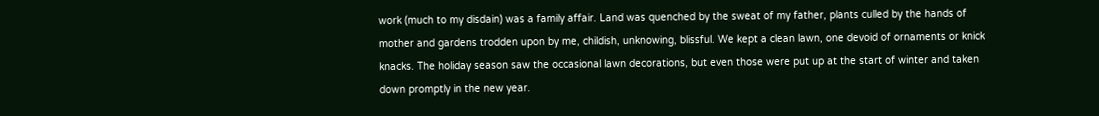work (much to my disdain) was a family affair. Land was quenched by the sweat of my father, plants culled by the hands of mother and gardens trodden upon by me, childish, unknowing, blissful. We kept a clean lawn, one devoid of ornaments or knick knacks. The holiday season saw the occasional lawn decorations, but even those were put up at the start of winter and taken down promptly in the new year.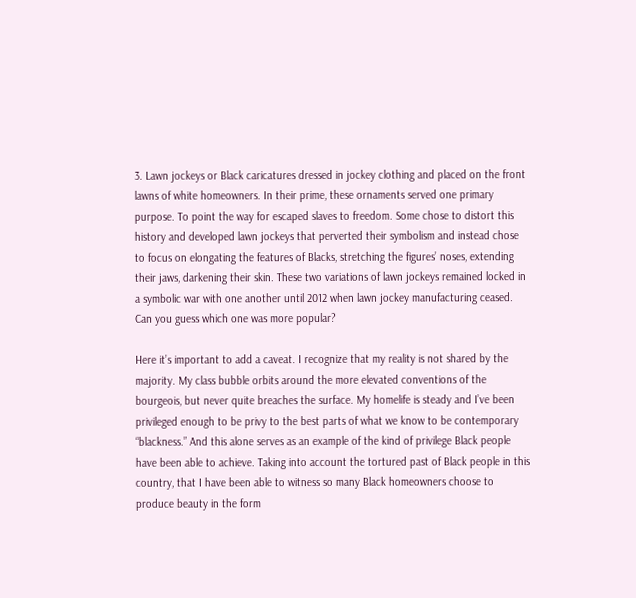3. Lawn jockeys or Black caricatures dressed in jockey clothing and placed on the front lawns of white homeowners. In their prime, these ornaments served one primary purpose. To point the way for escaped slaves to freedom. Some chose to distort this history and developed lawn jockeys that perverted their symbolism and instead chose to focus on elongating the features of Blacks, stretching the figures’ noses, extending their jaws, darkening their skin. These two variations of lawn jockeys remained locked in a symbolic war with one another until 2012 when lawn jockey manufacturing ceased. Can you guess which one was more popular?

Here it’s important to add a caveat. I recognize that my reality is not shared by the majority. My class bubble orbits around the more elevated conventions of the bourgeois, but never quite breaches the surface. My homelife is steady and I’ve been privileged enough to be privy to the best parts of what we know to be contemporary “blackness.” And this alone serves as an example of the kind of privilege Black people have been able to achieve. Taking into account the tortured past of Black people in this country, that I have been able to witness so many Black homeowners choose to produce beauty in the form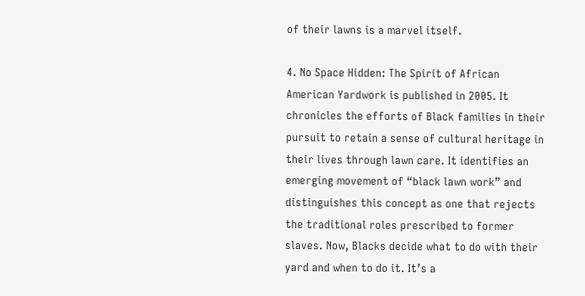of their lawns is a marvel itself.

4. No Space Hidden: The Spirit of African American Yardwork is published in 2005. It chronicles the efforts of Black families in their pursuit to retain a sense of cultural heritage in their lives through lawn care. It identifies an emerging movement of “black lawn work” and distinguishes this concept as one that rejects the traditional roles prescribed to former slaves. Now, Blacks decide what to do with their yard and when to do it. It’s a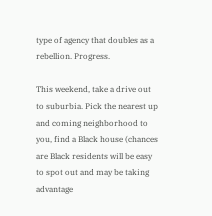type of agency that doubles as a rebellion. Progress.

This weekend, take a drive out to suburbia. Pick the nearest up and coming neighborhood to you, find a Black house (chances are Black residents will be easy to spot out and may be taking advantage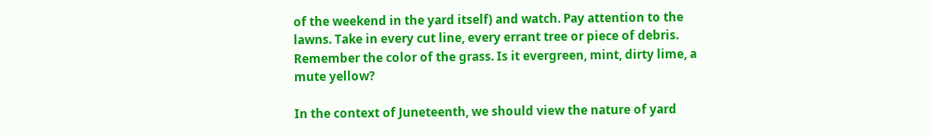of the weekend in the yard itself) and watch. Pay attention to the lawns. Take in every cut line, every errant tree or piece of debris. Remember the color of the grass. Is it evergreen, mint, dirty lime, a mute yellow?

In the context of Juneteenth, we should view the nature of yard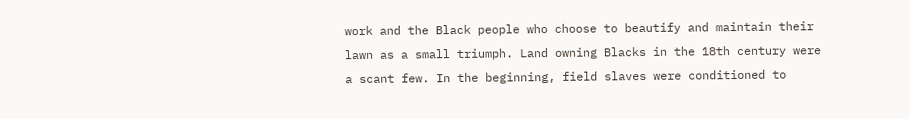work and the Black people who choose to beautify and maintain their lawn as a small triumph. Land owning Blacks in the 18th century were a scant few. In the beginning, field slaves were conditioned to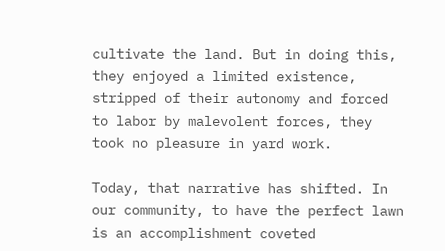cultivate the land. But in doing this, they enjoyed a limited existence, stripped of their autonomy and forced to labor by malevolent forces, they took no pleasure in yard work.

Today, that narrative has shifted. In our community, to have the perfect lawn is an accomplishment coveted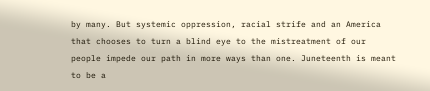by many. But systemic oppression, racial strife and an America that chooses to turn a blind eye to the mistreatment of our people impede our path in more ways than one. Juneteenth is meant to be a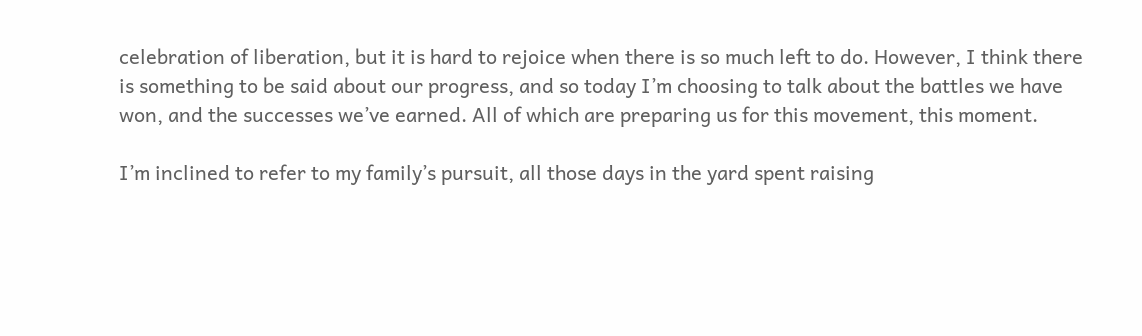celebration of liberation, but it is hard to rejoice when there is so much left to do. However, I think there is something to be said about our progress, and so today I’m choosing to talk about the battles we have won, and the successes we’ve earned. All of which are preparing us for this movement, this moment.

I’m inclined to refer to my family’s pursuit, all those days in the yard spent raising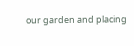our garden and placing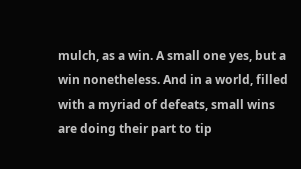mulch, as a win. A small one yes, but a win nonetheless. And in a world, filled with a myriad of defeats, small wins are doing their part to tip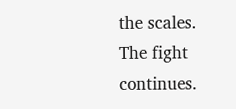the scales. The fight continues.